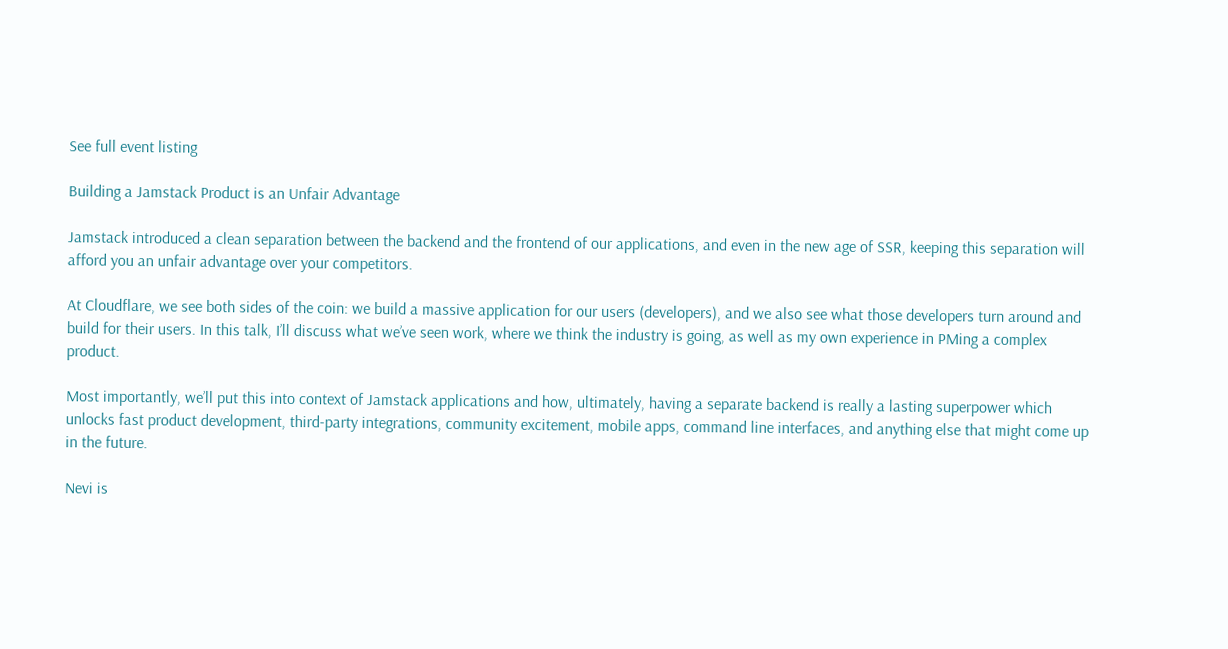See full event listing

Building a Jamstack Product is an Unfair Advantage

Jamstack introduced a clean separation between the backend and the frontend of our applications, and even in the new age of SSR, keeping this separation will afford you an unfair advantage over your competitors.

At Cloudflare, we see both sides of the coin: we build a massive application for our users (developers), and we also see what those developers turn around and build for their users. In this talk, I’ll discuss what we’ve seen work, where we think the industry is going, as well as my own experience in PMing a complex product.

Most importantly, we’ll put this into context of Jamstack applications and how, ultimately, having a separate backend is really a lasting superpower which unlocks fast product development, third-party integrations, community excitement, mobile apps, command line interfaces, and anything else that might come up in the future.

Nevi is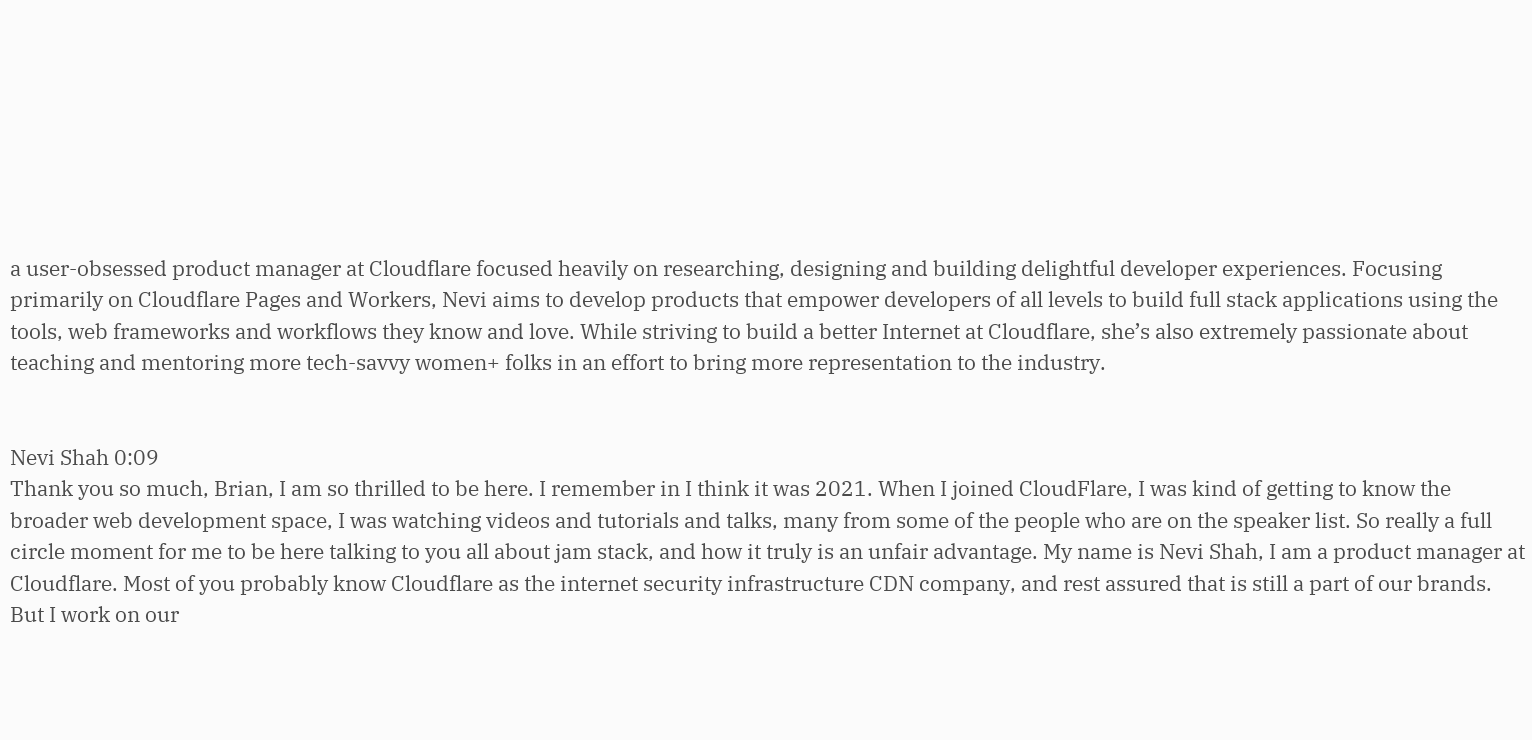a user-obsessed product manager at Cloudflare focused heavily on researching, designing and building delightful developer experiences. Focusing primarily on Cloudflare Pages and Workers, Nevi aims to develop products that empower developers of all levels to build full stack applications using the tools, web frameworks and workflows they know and love. While striving to build a better Internet at Cloudflare, she’s also extremely passionate about teaching and mentoring more tech-savvy women+ folks in an effort to bring more representation to the industry.


Nevi Shah 0:09
Thank you so much, Brian, I am so thrilled to be here. I remember in I think it was 2021. When I joined CloudFlare, I was kind of getting to know the broader web development space, I was watching videos and tutorials and talks, many from some of the people who are on the speaker list. So really a full circle moment for me to be here talking to you all about jam stack, and how it truly is an unfair advantage. My name is Nevi Shah, I am a product manager at Cloudflare. Most of you probably know Cloudflare as the internet security infrastructure CDN company, and rest assured that is still a part of our brands. But I work on our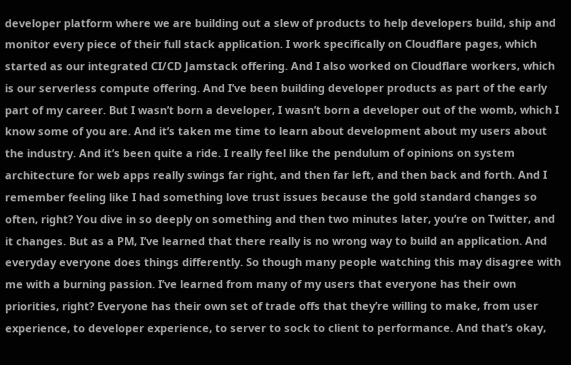developer platform where we are building out a slew of products to help developers build, ship and monitor every piece of their full stack application. I work specifically on Cloudflare pages, which started as our integrated CI/CD Jamstack offering. And I also worked on Cloudflare workers, which is our serverless compute offering. And I’ve been building developer products as part of the early part of my career. But I wasn’t born a developer, I wasn’t born a developer out of the womb, which I know some of you are. And it’s taken me time to learn about development about my users about the industry. And it’s been quite a ride. I really feel like the pendulum of opinions on system architecture for web apps really swings far right, and then far left, and then back and forth. And I remember feeling like I had something love trust issues because the gold standard changes so often, right? You dive in so deeply on something and then two minutes later, you’re on Twitter, and it changes. But as a PM, I’ve learned that there really is no wrong way to build an application. And everyday everyone does things differently. So though many people watching this may disagree with me with a burning passion. I’ve learned from many of my users that everyone has their own priorities, right? Everyone has their own set of trade offs that they’re willing to make, from user experience, to developer experience, to server to sock to client to performance. And that’s okay,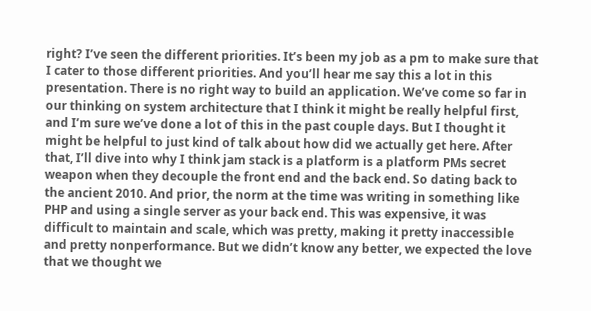right? I’ve seen the different priorities. It’s been my job as a pm to make sure that I cater to those different priorities. And you’ll hear me say this a lot in this presentation. There is no right way to build an application. We’ve come so far in our thinking on system architecture that I think it might be really helpful first, and I’m sure we’ve done a lot of this in the past couple days. But I thought it might be helpful to just kind of talk about how did we actually get here. After that, I’ll dive into why I think jam stack is a platform is a platform PMs secret weapon when they decouple the front end and the back end. So dating back to the ancient 2010. And prior, the norm at the time was writing in something like PHP and using a single server as your back end. This was expensive, it was difficult to maintain and scale, which was pretty, making it pretty inaccessible and pretty nonperformance. But we didn’t know any better, we expected the love that we thought we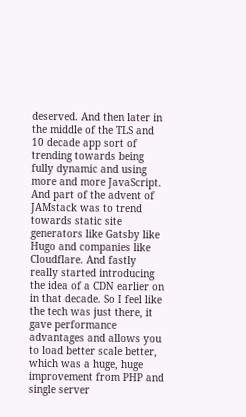deserved. And then later in the middle of the TLS and 10 decade app sort of trending towards being fully dynamic and using more and more JavaScript. And part of the advent of JAMstack was to trend towards static site generators like Gatsby like Hugo and companies like Cloudflare. And fastly really started introducing the idea of a CDN earlier on in that decade. So I feel like the tech was just there, it gave performance advantages and allows you to load better scale better, which was a huge, huge improvement from PHP and single server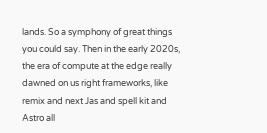lands. So a symphony of great things you could say. Then in the early 2020s, the era of compute at the edge really dawned on us right frameworks, like remix and next Jas and spell kit and Astro all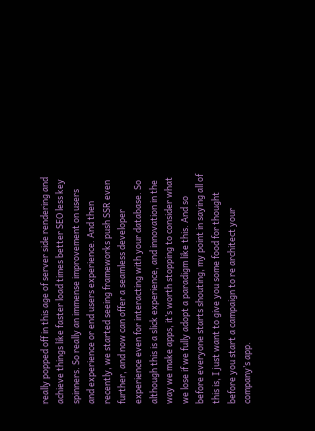really popped off in this age of server side rendering and achieve things like faster load times better SEO less key spinners. So really an immense improvement on users and experience or end users experience. And then recently, we started seeing frameworks push SSR even further, and now can offer a seamless developer experience even for interacting with your database. So although this is a slick experience, and innovation in the way we make apps, it’s worth stopping to consider what we lose if we fully adopt a paradigm like this. And so before everyone starts shouting, my point in saying all of this is, I just want to give you some food for thought before you start a campaign to re architect your company’s app.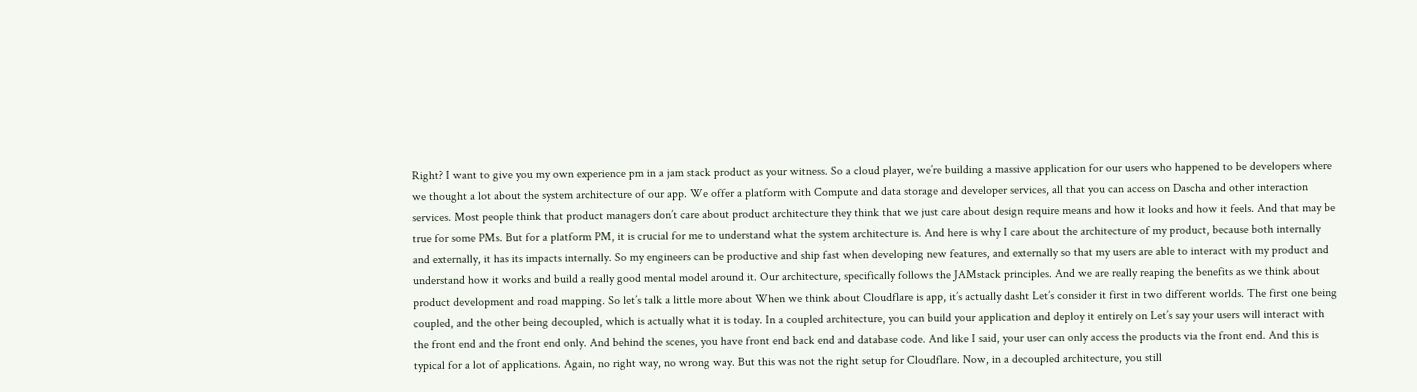Right? I want to give you my own experience pm in a jam stack product as your witness. So a cloud player, we’re building a massive application for our users who happened to be developers where we thought a lot about the system architecture of our app. We offer a platform with Compute and data storage and developer services, all that you can access on Dascha and other interaction services. Most people think that product managers don’t care about product architecture they think that we just care about design require means and how it looks and how it feels. And that may be true for some PMs. But for a platform PM, it is crucial for me to understand what the system architecture is. And here is why I care about the architecture of my product, because both internally and externally, it has its impacts internally. So my engineers can be productive and ship fast when developing new features, and externally so that my users are able to interact with my product and understand how it works and build a really good mental model around it. Our architecture, specifically follows the JAMstack principles. And we are really reaping the benefits as we think about product development and road mapping. So let’s talk a little more about When we think about Cloudflare is app, it’s actually dasht Let’s consider it first in two different worlds. The first one being coupled, and the other being decoupled, which is actually what it is today. In a coupled architecture, you can build your application and deploy it entirely on Let’s say your users will interact with the front end and the front end only. And behind the scenes, you have front end back end and database code. And like I said, your user can only access the products via the front end. And this is typical for a lot of applications. Again, no right way, no wrong way. But this was not the right setup for Cloudflare. Now, in a decoupled architecture, you still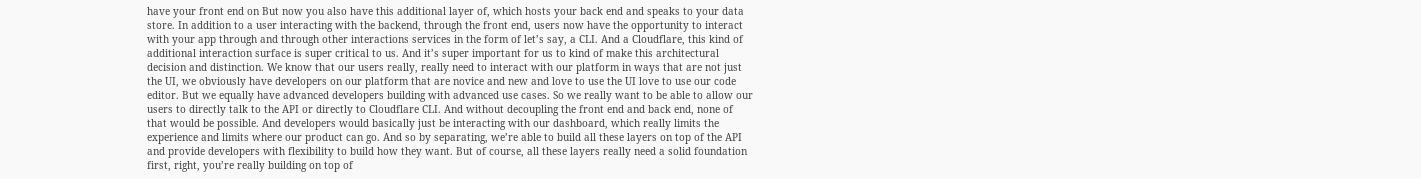have your front end on But now you also have this additional layer of, which hosts your back end and speaks to your data store. In addition to a user interacting with the backend, through the front end, users now have the opportunity to interact with your app through and through other interactions services in the form of let’s say, a CLI. And a Cloudflare, this kind of additional interaction surface is super critical to us. And it’s super important for us to kind of make this architectural decision and distinction. We know that our users really, really need to interact with our platform in ways that are not just the UI, we obviously have developers on our platform that are novice and new and love to use the UI love to use our code editor. But we equally have advanced developers building with advanced use cases. So we really want to be able to allow our users to directly talk to the API or directly to Cloudflare CLI. And without decoupling the front end and back end, none of that would be possible. And developers would basically just be interacting with our dashboard, which really limits the experience and limits where our product can go. And so by separating, we’re able to build all these layers on top of the API and provide developers with flexibility to build how they want. But of course, all these layers really need a solid foundation first, right, you’re really building on top of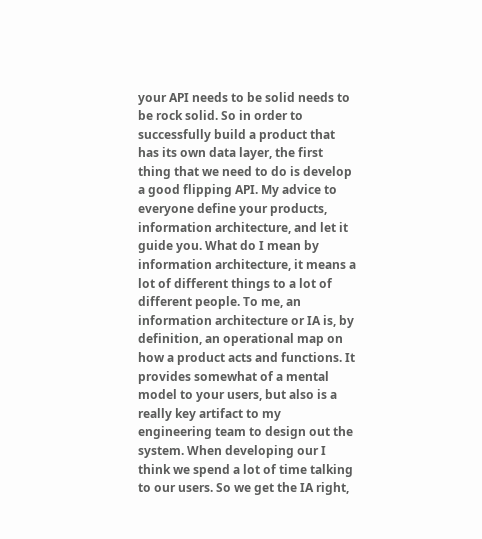your API needs to be solid needs to be rock solid. So in order to successfully build a product that has its own data layer, the first thing that we need to do is develop a good flipping API. My advice to everyone define your products, information architecture, and let it guide you. What do I mean by information architecture, it means a lot of different things to a lot of different people. To me, an information architecture or IA is, by definition, an operational map on how a product acts and functions. It provides somewhat of a mental model to your users, but also is a really key artifact to my engineering team to design out the system. When developing our I think we spend a lot of time talking to our users. So we get the IA right,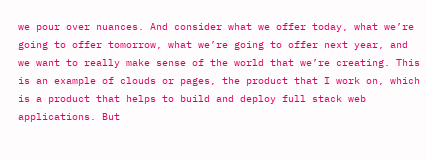we pour over nuances. And consider what we offer today, what we’re going to offer tomorrow, what we’re going to offer next year, and we want to really make sense of the world that we’re creating. This is an example of clouds or pages, the product that I work on, which is a product that helps to build and deploy full stack web applications. But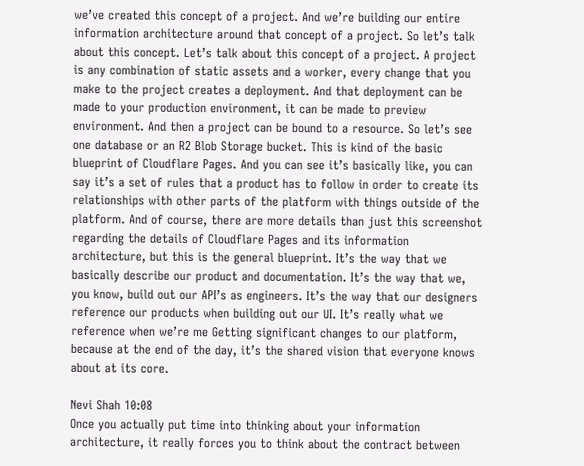we’ve created this concept of a project. And we’re building our entire information architecture around that concept of a project. So let’s talk about this concept. Let’s talk about this concept of a project. A project is any combination of static assets and a worker, every change that you make to the project creates a deployment. And that deployment can be made to your production environment, it can be made to preview environment. And then a project can be bound to a resource. So let’s see one database or an R2 Blob Storage bucket. This is kind of the basic blueprint of Cloudflare Pages. And you can see it’s basically like, you can say it’s a set of rules that a product has to follow in order to create its relationships with other parts of the platform with things outside of the platform. And of course, there are more details than just this screenshot regarding the details of Cloudflare Pages and its information architecture, but this is the general blueprint. It’s the way that we basically describe our product and documentation. It’s the way that we, you know, build out our API’s as engineers. It’s the way that our designers reference our products when building out our UI. It’s really what we reference when we’re me Getting significant changes to our platform, because at the end of the day, it’s the shared vision that everyone knows about at its core.

Nevi Shah 10:08
Once you actually put time into thinking about your information architecture, it really forces you to think about the contract between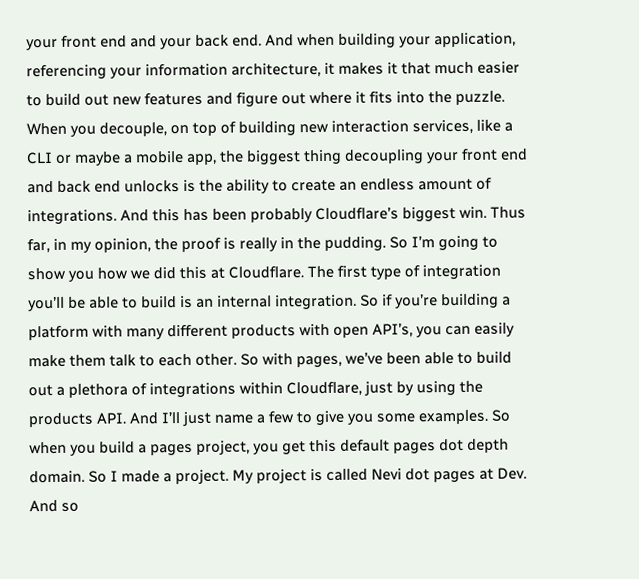your front end and your back end. And when building your application, referencing your information architecture, it makes it that much easier to build out new features and figure out where it fits into the puzzle. When you decouple, on top of building new interaction services, like a CLI or maybe a mobile app, the biggest thing decoupling your front end and back end unlocks is the ability to create an endless amount of integrations. And this has been probably Cloudflare’s biggest win. Thus far, in my opinion, the proof is really in the pudding. So I’m going to show you how we did this at Cloudflare. The first type of integration you’ll be able to build is an internal integration. So if you’re building a platform with many different products with open API’s, you can easily make them talk to each other. So with pages, we’ve been able to build out a plethora of integrations within Cloudflare, just by using the products API. And I’ll just name a few to give you some examples. So when you build a pages project, you get this default pages dot depth domain. So I made a project. My project is called Nevi dot pages at Dev. And so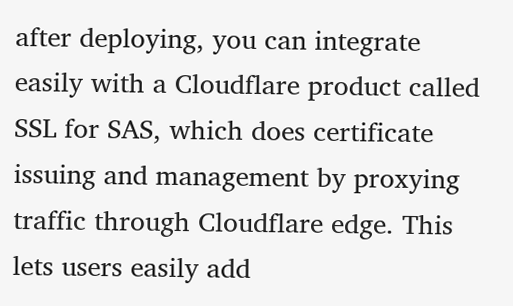after deploying, you can integrate easily with a Cloudflare product called SSL for SAS, which does certificate issuing and management by proxying traffic through Cloudflare edge. This lets users easily add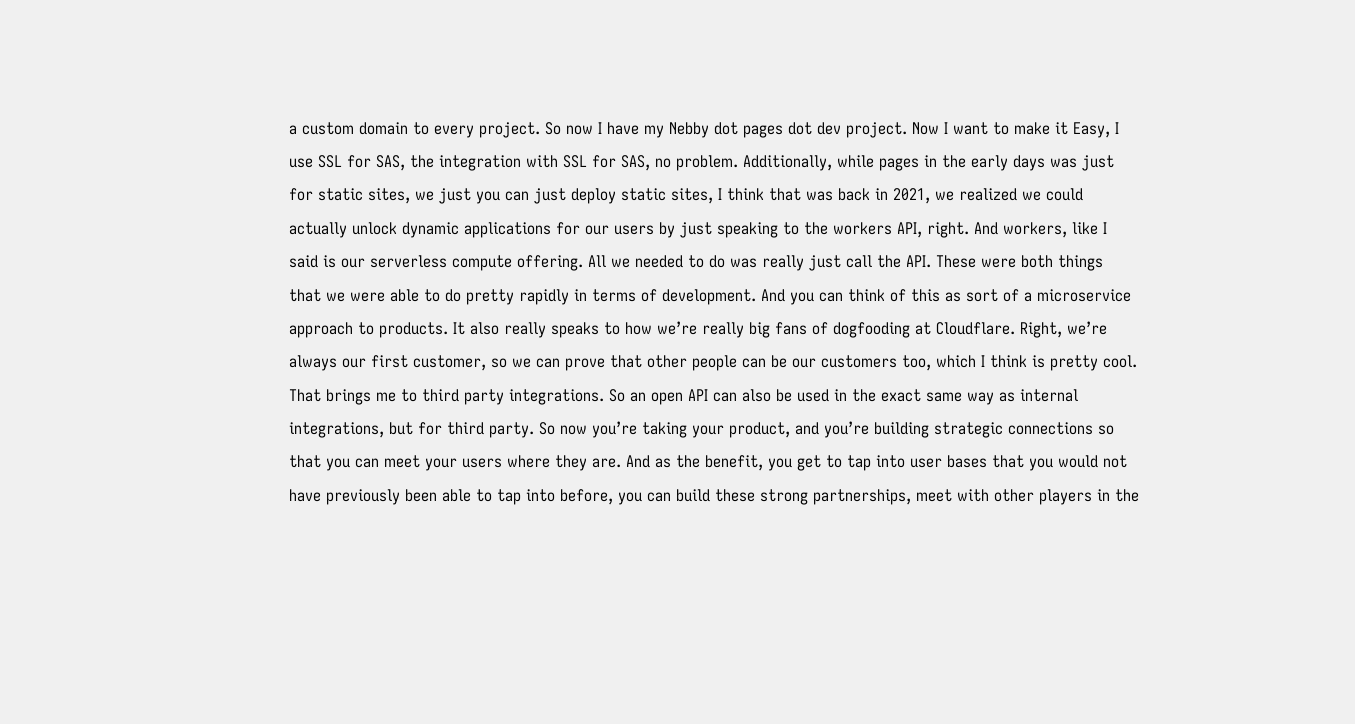a custom domain to every project. So now I have my Nebby dot pages dot dev project. Now I want to make it Easy, I use SSL for SAS, the integration with SSL for SAS, no problem. Additionally, while pages in the early days was just for static sites, we just you can just deploy static sites, I think that was back in 2021, we realized we could actually unlock dynamic applications for our users by just speaking to the workers API, right. And workers, like I said is our serverless compute offering. All we needed to do was really just call the API. These were both things that we were able to do pretty rapidly in terms of development. And you can think of this as sort of a microservice approach to products. It also really speaks to how we’re really big fans of dogfooding at Cloudflare. Right, we’re always our first customer, so we can prove that other people can be our customers too, which I think is pretty cool. That brings me to third party integrations. So an open API can also be used in the exact same way as internal integrations, but for third party. So now you’re taking your product, and you’re building strategic connections so that you can meet your users where they are. And as the benefit, you get to tap into user bases that you would not have previously been able to tap into before, you can build these strong partnerships, meet with other players in the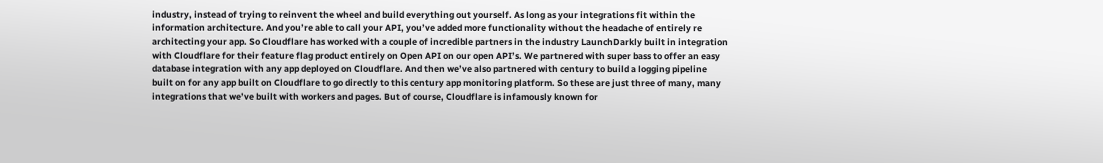industry, instead of trying to reinvent the wheel and build everything out yourself. As long as your integrations fit within the information architecture. And you’re able to call your API, you’ve added more functionality without the headache of entirely re architecting your app. So Cloudflare has worked with a couple of incredible partners in the industry LaunchDarkly built in integration with Cloudflare for their feature flag product entirely on Open API on our open API’s. We partnered with super bass to offer an easy database integration with any app deployed on Cloudflare. And then we’ve also partnered with century to build a logging pipeline built on for any app built on Cloudflare to go directly to this century app monitoring platform. So these are just three of many, many integrations that we’ve built with workers and pages. But of course, Cloudflare is infamously known for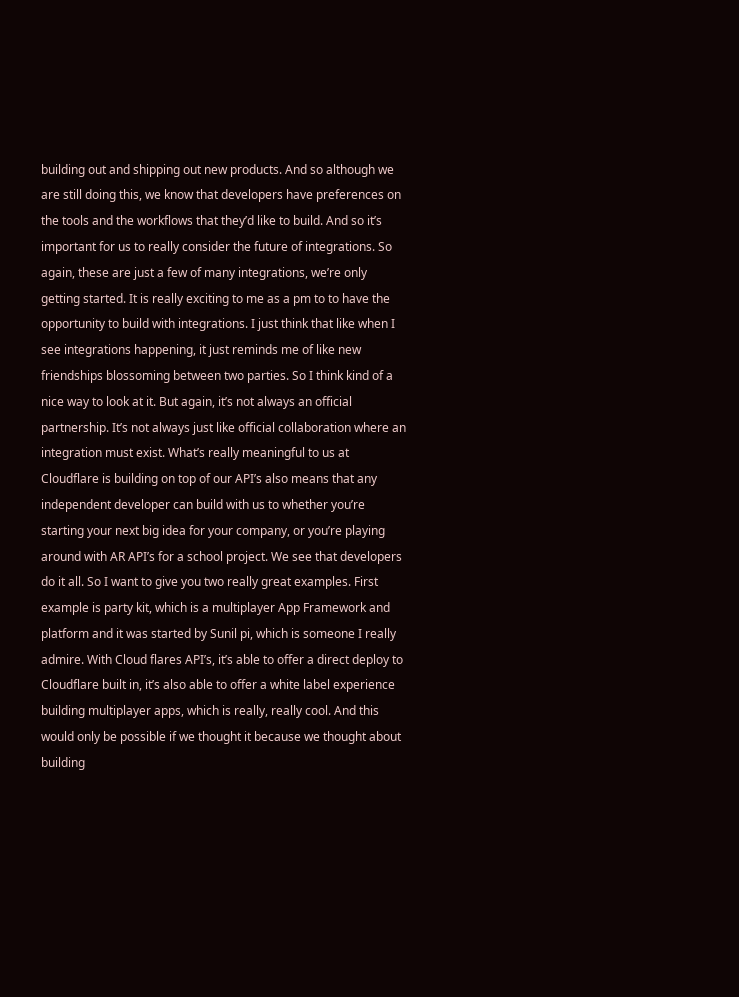building out and shipping out new products. And so although we are still doing this, we know that developers have preferences on the tools and the workflows that they’d like to build. And so it’s important for us to really consider the future of integrations. So again, these are just a few of many integrations, we’re only getting started. It is really exciting to me as a pm to to have the opportunity to build with integrations. I just think that like when I see integrations happening, it just reminds me of like new friendships blossoming between two parties. So I think kind of a nice way to look at it. But again, it’s not always an official partnership. It’s not always just like official collaboration where an integration must exist. What’s really meaningful to us at Cloudflare is building on top of our API’s also means that any independent developer can build with us to whether you’re starting your next big idea for your company, or you’re playing around with AR API’s for a school project. We see that developers do it all. So I want to give you two really great examples. First example is party kit, which is a multiplayer App Framework and platform and it was started by Sunil pi, which is someone I really admire. With Cloud flares API’s, it’s able to offer a direct deploy to Cloudflare built in, it’s also able to offer a white label experience building multiplayer apps, which is really, really cool. And this would only be possible if we thought it because we thought about building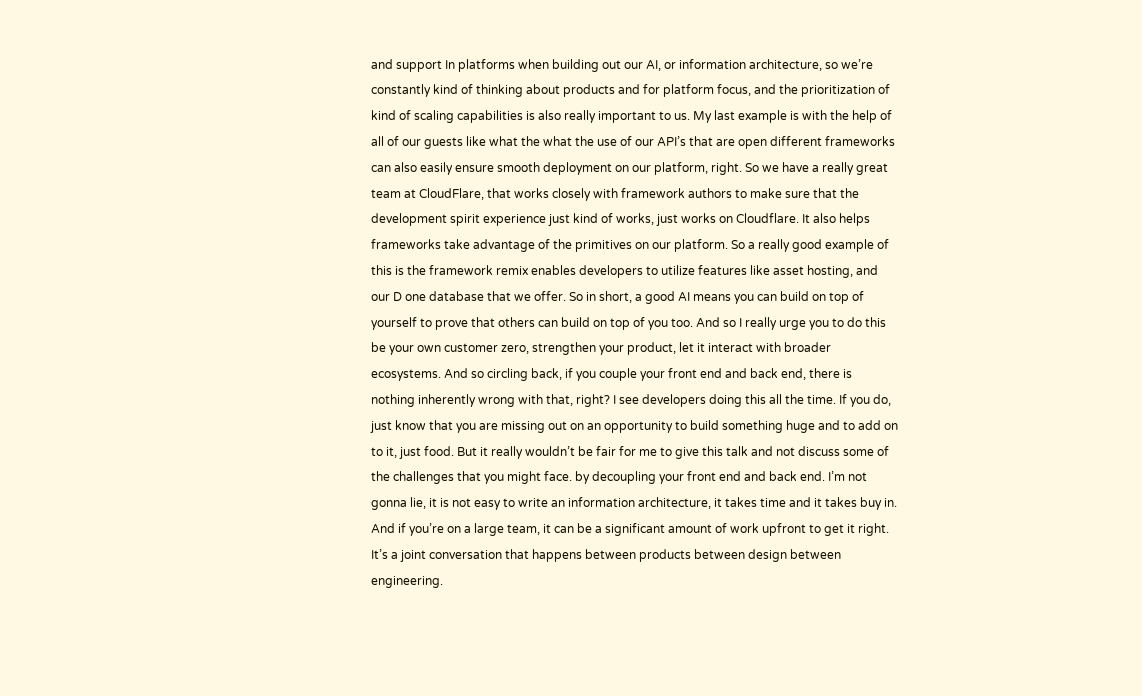and support In platforms when building out our AI, or information architecture, so we’re constantly kind of thinking about products and for platform focus, and the prioritization of kind of scaling capabilities is also really important to us. My last example is with the help of all of our guests like what the what the use of our API’s that are open different frameworks can also easily ensure smooth deployment on our platform, right. So we have a really great team at CloudFlare, that works closely with framework authors to make sure that the development spirit experience just kind of works, just works on Cloudflare. It also helps frameworks take advantage of the primitives on our platform. So a really good example of this is the framework remix enables developers to utilize features like asset hosting, and our D one database that we offer. So in short, a good AI means you can build on top of yourself to prove that others can build on top of you too. And so I really urge you to do this be your own customer zero, strengthen your product, let it interact with broader ecosystems. And so circling back, if you couple your front end and back end, there is nothing inherently wrong with that, right? I see developers doing this all the time. If you do, just know that you are missing out on an opportunity to build something huge and to add on to it, just food. But it really wouldn’t be fair for me to give this talk and not discuss some of the challenges that you might face. by decoupling your front end and back end. I’m not gonna lie, it is not easy to write an information architecture, it takes time and it takes buy in. And if you’re on a large team, it can be a significant amount of work upfront to get it right. It’s a joint conversation that happens between products between design between engineering.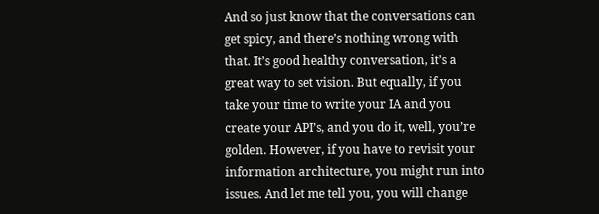And so just know that the conversations can get spicy, and there’s nothing wrong with that. It’s good healthy conversation, it’s a great way to set vision. But equally, if you take your time to write your IA and you create your API’s, and you do it, well, you’re golden. However, if you have to revisit your information architecture, you might run into issues. And let me tell you, you will change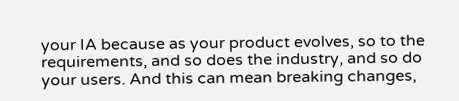your IA because as your product evolves, so to the requirements, and so does the industry, and so do your users. And this can mean breaking changes,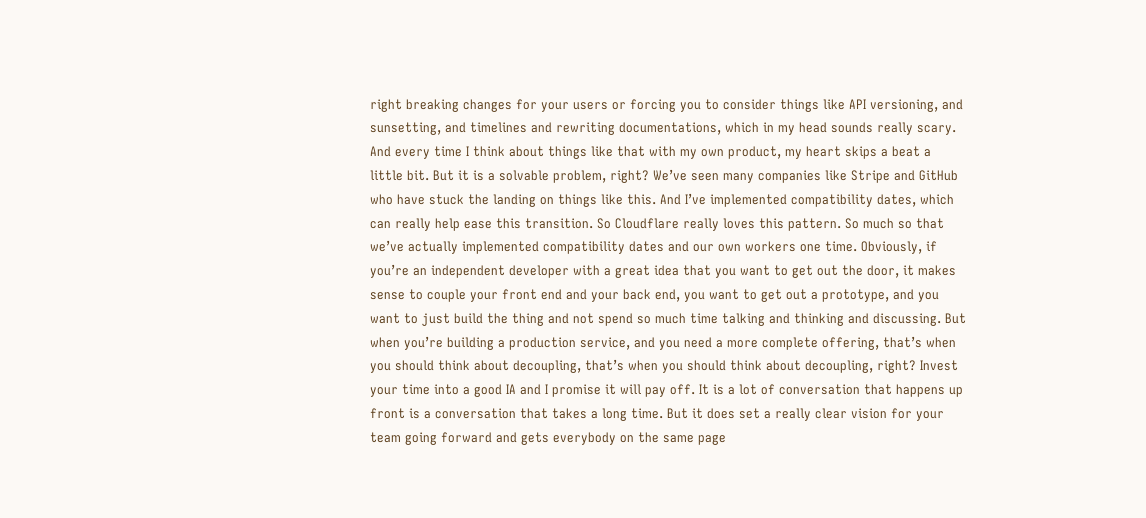right breaking changes for your users or forcing you to consider things like API versioning, and sunsetting, and timelines and rewriting documentations, which in my head sounds really scary. And every time I think about things like that with my own product, my heart skips a beat a little bit. But it is a solvable problem, right? We’ve seen many companies like Stripe and GitHub who have stuck the landing on things like this. And I’ve implemented compatibility dates, which can really help ease this transition. So Cloudflare really loves this pattern. So much so that we’ve actually implemented compatibility dates and our own workers one time. Obviously, if you’re an independent developer with a great idea that you want to get out the door, it makes sense to couple your front end and your back end, you want to get out a prototype, and you want to just build the thing and not spend so much time talking and thinking and discussing. But when you’re building a production service, and you need a more complete offering, that’s when you should think about decoupling, that’s when you should think about decoupling, right? Invest your time into a good IA and I promise it will pay off. It is a lot of conversation that happens up front is a conversation that takes a long time. But it does set a really clear vision for your team going forward and gets everybody on the same page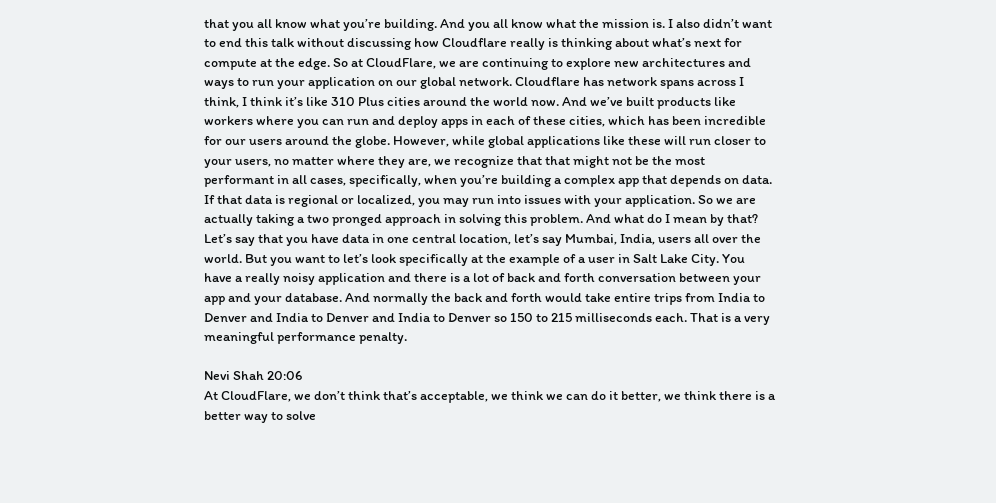that you all know what you’re building. And you all know what the mission is. I also didn’t want to end this talk without discussing how Cloudflare really is thinking about what’s next for compute at the edge. So at CloudFlare, we are continuing to explore new architectures and ways to run your application on our global network. Cloudflare has network spans across I think, I think it’s like 310 Plus cities around the world now. And we’ve built products like workers where you can run and deploy apps in each of these cities, which has been incredible for our users around the globe. However, while global applications like these will run closer to your users, no matter where they are, we recognize that that might not be the most performant in all cases, specifically, when you’re building a complex app that depends on data. If that data is regional or localized, you may run into issues with your application. So we are actually taking a two pronged approach in solving this problem. And what do I mean by that? Let’s say that you have data in one central location, let’s say Mumbai, India, users all over the world. But you want to let’s look specifically at the example of a user in Salt Lake City. You have a really noisy application and there is a lot of back and forth conversation between your app and your database. And normally the back and forth would take entire trips from India to Denver and India to Denver and India to Denver so 150 to 215 milliseconds each. That is a very meaningful performance penalty.

Nevi Shah 20:06
At CloudFlare, we don’t think that’s acceptable, we think we can do it better, we think there is a better way to solve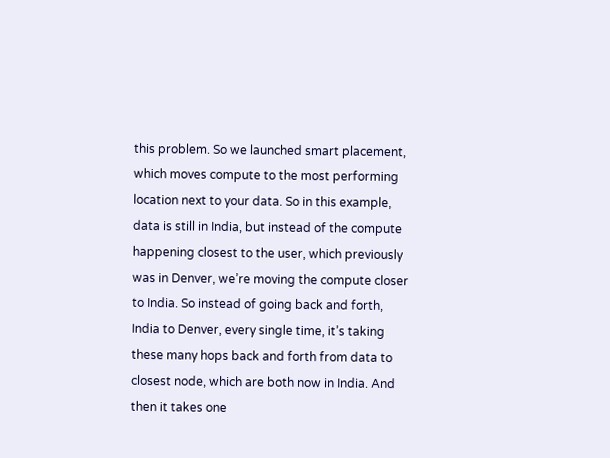this problem. So we launched smart placement, which moves compute to the most performing location next to your data. So in this example, data is still in India, but instead of the compute happening closest to the user, which previously was in Denver, we’re moving the compute closer to India. So instead of going back and forth, India to Denver, every single time, it’s taking these many hops back and forth from data to closest node, which are both now in India. And then it takes one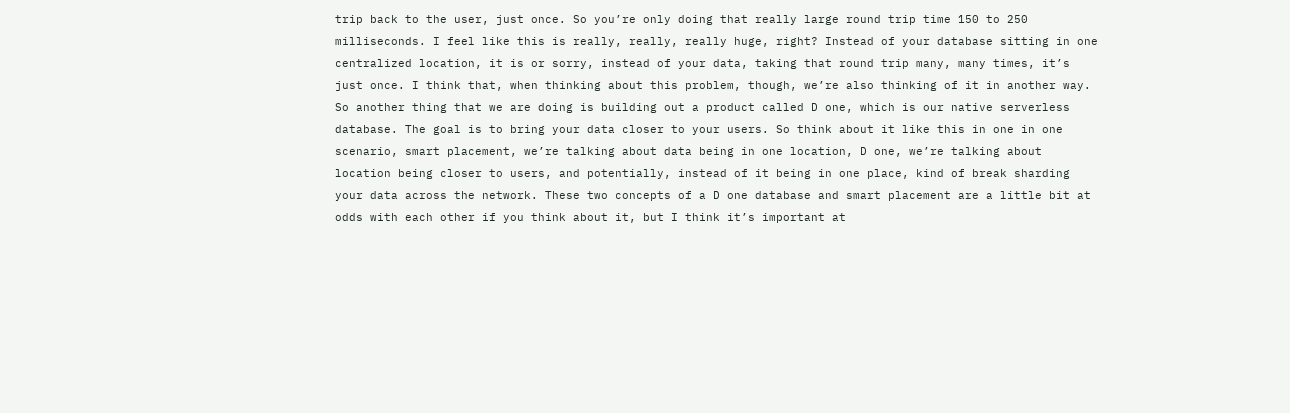trip back to the user, just once. So you’re only doing that really large round trip time 150 to 250 milliseconds. I feel like this is really, really, really huge, right? Instead of your database sitting in one centralized location, it is or sorry, instead of your data, taking that round trip many, many times, it’s just once. I think that, when thinking about this problem, though, we’re also thinking of it in another way. So another thing that we are doing is building out a product called D one, which is our native serverless database. The goal is to bring your data closer to your users. So think about it like this in one in one scenario, smart placement, we’re talking about data being in one location, D one, we’re talking about location being closer to users, and potentially, instead of it being in one place, kind of break sharding your data across the network. These two concepts of a D one database and smart placement are a little bit at odds with each other if you think about it, but I think it’s important at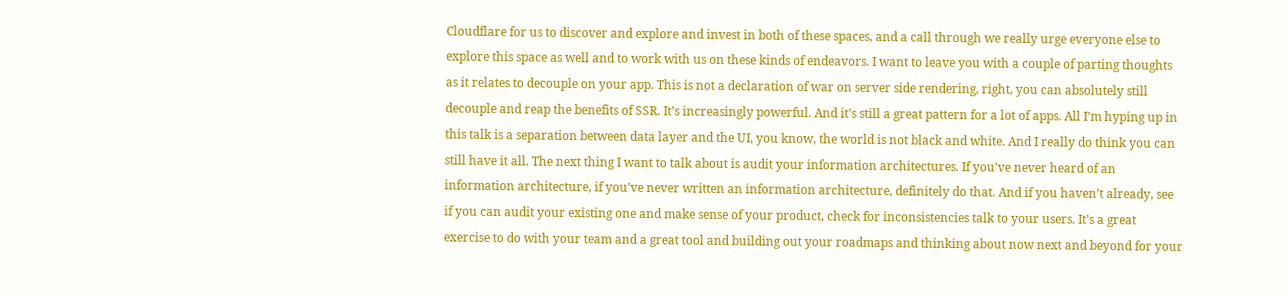Cloudflare for us to discover and explore and invest in both of these spaces, and a call through we really urge everyone else to explore this space as well and to work with us on these kinds of endeavors. I want to leave you with a couple of parting thoughts as it relates to decouple on your app. This is not a declaration of war on server side rendering, right, you can absolutely still decouple and reap the benefits of SSR. It’s increasingly powerful. And it’s still a great pattern for a lot of apps. All I’m hyping up in this talk is a separation between data layer and the UI, you know, the world is not black and white. And I really do think you can still have it all. The next thing I want to talk about is audit your information architectures. If you’ve never heard of an information architecture, if you’ve never written an information architecture, definitely do that. And if you haven’t already, see if you can audit your existing one and make sense of your product, check for inconsistencies talk to your users. It’s a great exercise to do with your team and a great tool and building out your roadmaps and thinking about now next and beyond for your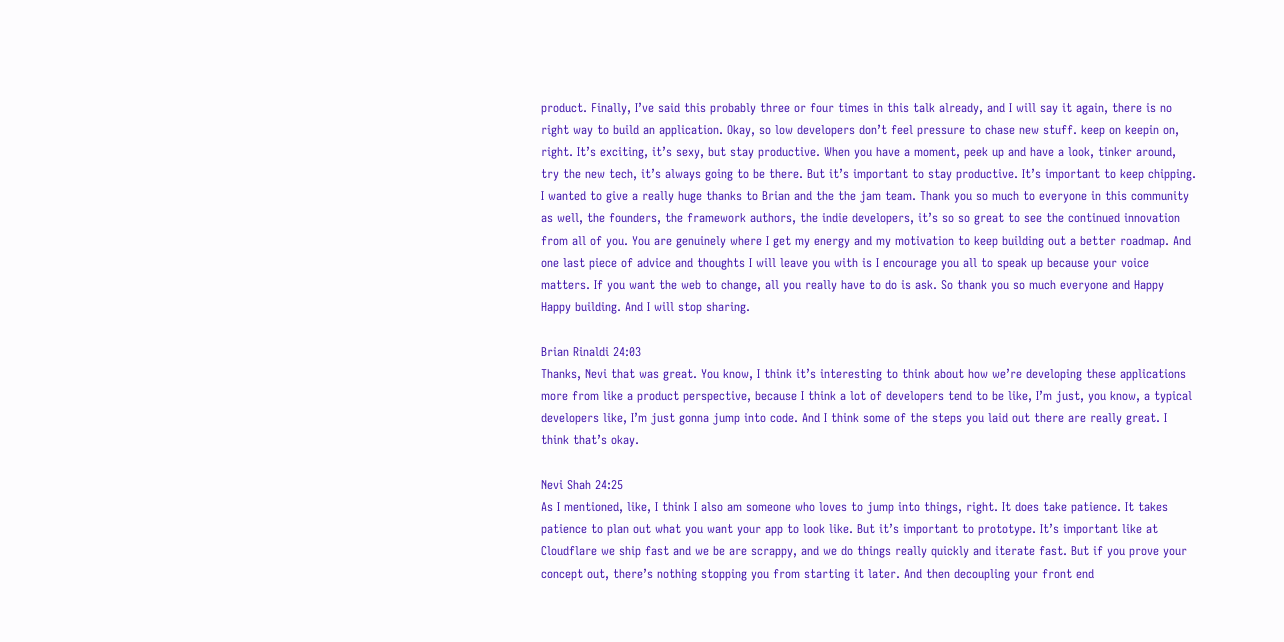product. Finally, I’ve said this probably three or four times in this talk already, and I will say it again, there is no right way to build an application. Okay, so low developers don’t feel pressure to chase new stuff. keep on keepin on, right. It’s exciting, it’s sexy, but stay productive. When you have a moment, peek up and have a look, tinker around, try the new tech, it’s always going to be there. But it’s important to stay productive. It’s important to keep chipping. I wanted to give a really huge thanks to Brian and the the jam team. Thank you so much to everyone in this community as well, the founders, the framework authors, the indie developers, it’s so so great to see the continued innovation from all of you. You are genuinely where I get my energy and my motivation to keep building out a better roadmap. And one last piece of advice and thoughts I will leave you with is I encourage you all to speak up because your voice matters. If you want the web to change, all you really have to do is ask. So thank you so much everyone and Happy Happy building. And I will stop sharing.

Brian Rinaldi 24:03
Thanks, Nevi that was great. You know, I think it’s interesting to think about how we’re developing these applications more from like a product perspective, because I think a lot of developers tend to be like, I’m just, you know, a typical developers like, I’m just gonna jump into code. And I think some of the steps you laid out there are really great. I think that’s okay.

Nevi Shah 24:25
As I mentioned, like, I think I also am someone who loves to jump into things, right. It does take patience. It takes patience to plan out what you want your app to look like. But it’s important to prototype. It’s important like at Cloudflare we ship fast and we be are scrappy, and we do things really quickly and iterate fast. But if you prove your concept out, there’s nothing stopping you from starting it later. And then decoupling your front end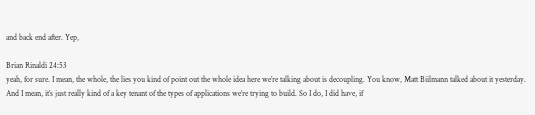and back end after. Yep,

Brian Rinaldi 24:53
yeah, for sure. I mean, the whole, the lies you kind of point out the whole idea here we’re talking about is decoupling. You know, Matt Biilmann talked about it yesterday. And I mean, it’s just really kind of a key tenant of the types of applications we’re trying to build. So I do, I did have, if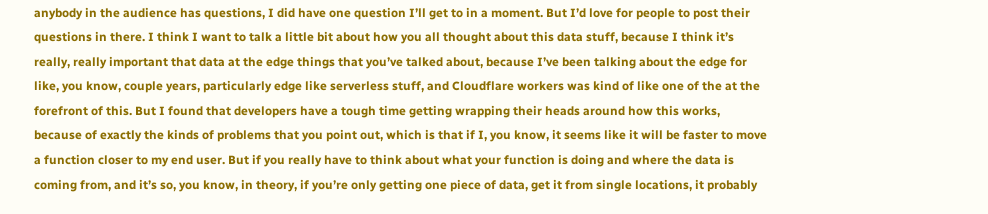anybody in the audience has questions, I did have one question I’ll get to in a moment. But I’d love for people to post their questions in there. I think I want to talk a little bit about how you all thought about this data stuff, because I think it’s really, really important that data at the edge things that you’ve talked about, because I’ve been talking about the edge for like, you know, couple years, particularly edge like serverless stuff, and Cloudflare workers was kind of like one of the at the forefront of this. But I found that developers have a tough time getting wrapping their heads around how this works, because of exactly the kinds of problems that you point out, which is that if I, you know, it seems like it will be faster to move a function closer to my end user. But if you really have to think about what your function is doing and where the data is coming from, and it’s so, you know, in theory, if you’re only getting one piece of data, get it from single locations, it probably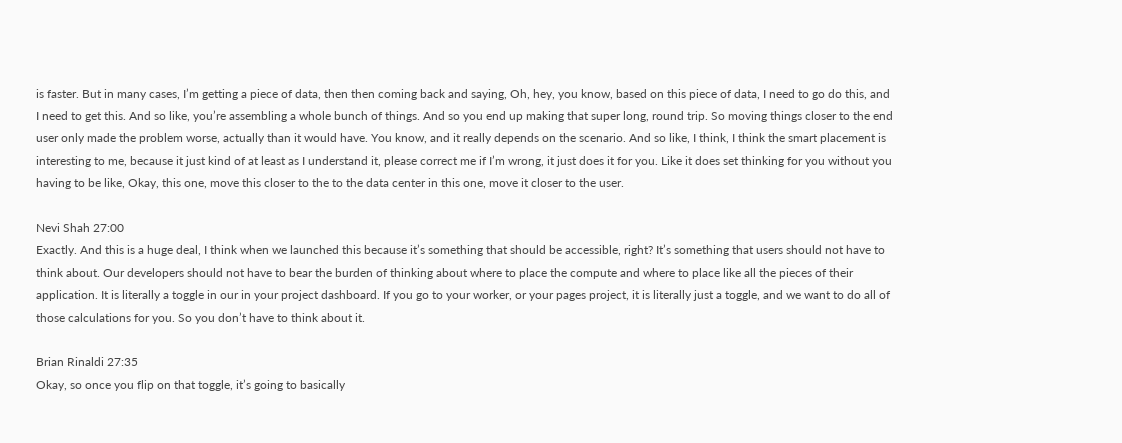is faster. But in many cases, I’m getting a piece of data, then then coming back and saying, Oh, hey, you know, based on this piece of data, I need to go do this, and I need to get this. And so like, you’re assembling a whole bunch of things. And so you end up making that super long, round trip. So moving things closer to the end user only made the problem worse, actually than it would have. You know, and it really depends on the scenario. And so like, I think, I think the smart placement is interesting to me, because it just kind of at least as I understand it, please correct me if I’m wrong, it just does it for you. Like it does set thinking for you without you having to be like, Okay, this one, move this closer to the to the data center in this one, move it closer to the user.

Nevi Shah 27:00
Exactly. And this is a huge deal, I think when we launched this because it’s something that should be accessible, right? It’s something that users should not have to think about. Our developers should not have to bear the burden of thinking about where to place the compute and where to place like all the pieces of their application. It is literally a toggle in our in your project dashboard. If you go to your worker, or your pages project, it is literally just a toggle, and we want to do all of those calculations for you. So you don’t have to think about it.

Brian Rinaldi 27:35
Okay, so once you flip on that toggle, it’s going to basically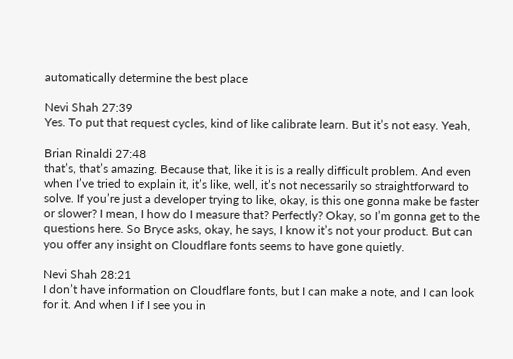automatically determine the best place

Nevi Shah 27:39
Yes. To put that request cycles, kind of like calibrate learn. But it’s not easy. Yeah,

Brian Rinaldi 27:48
that’s, that’s amazing. Because that, like it is is a really difficult problem. And even when I’ve tried to explain it, it’s like, well, it’s not necessarily so straightforward to solve. If you’re just a developer trying to like, okay, is this one gonna make be faster or slower? I mean, I how do I measure that? Perfectly? Okay, so I’m gonna get to the questions here. So Bryce asks, okay, he says, I know it’s not your product. But can you offer any insight on Cloudflare fonts seems to have gone quietly.

Nevi Shah 28:21
I don’t have information on Cloudflare fonts, but I can make a note, and I can look for it. And when I if I see you in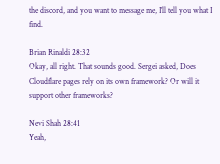the discord, and you want to message me, I’ll tell you what I find.

Brian Rinaldi 28:32
Okay, all right. That sounds good. Sergei asked, Does Cloudflare pages rely on its own framework? Or will it support other frameworks?

Nevi Shah 28:41
Yeah,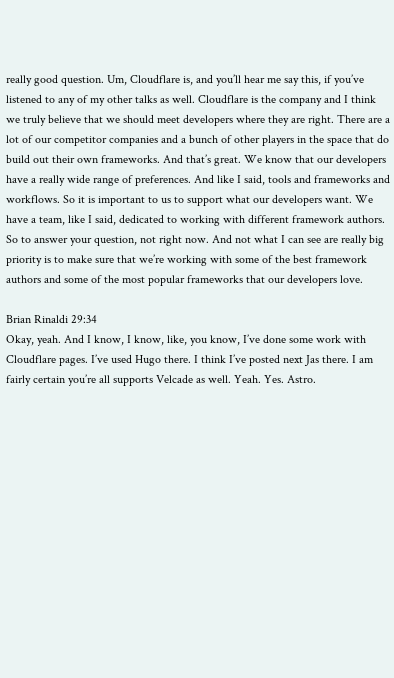really good question. Um, Cloudflare is, and you’ll hear me say this, if you’ve listened to any of my other talks as well. Cloudflare is the company and I think we truly believe that we should meet developers where they are right. There are a lot of our competitor companies and a bunch of other players in the space that do build out their own frameworks. And that’s great. We know that our developers have a really wide range of preferences. And like I said, tools and frameworks and workflows. So it is important to us to support what our developers want. We have a team, like I said, dedicated to working with different framework authors. So to answer your question, not right now. And not what I can see are really big priority is to make sure that we’re working with some of the best framework authors and some of the most popular frameworks that our developers love.

Brian Rinaldi 29:34
Okay, yeah. And I know, I know, like, you know, I’ve done some work with Cloudflare pages. I’ve used Hugo there. I think I’ve posted next Jas there. I am fairly certain you’re all supports Velcade as well. Yeah. Yes. Astro.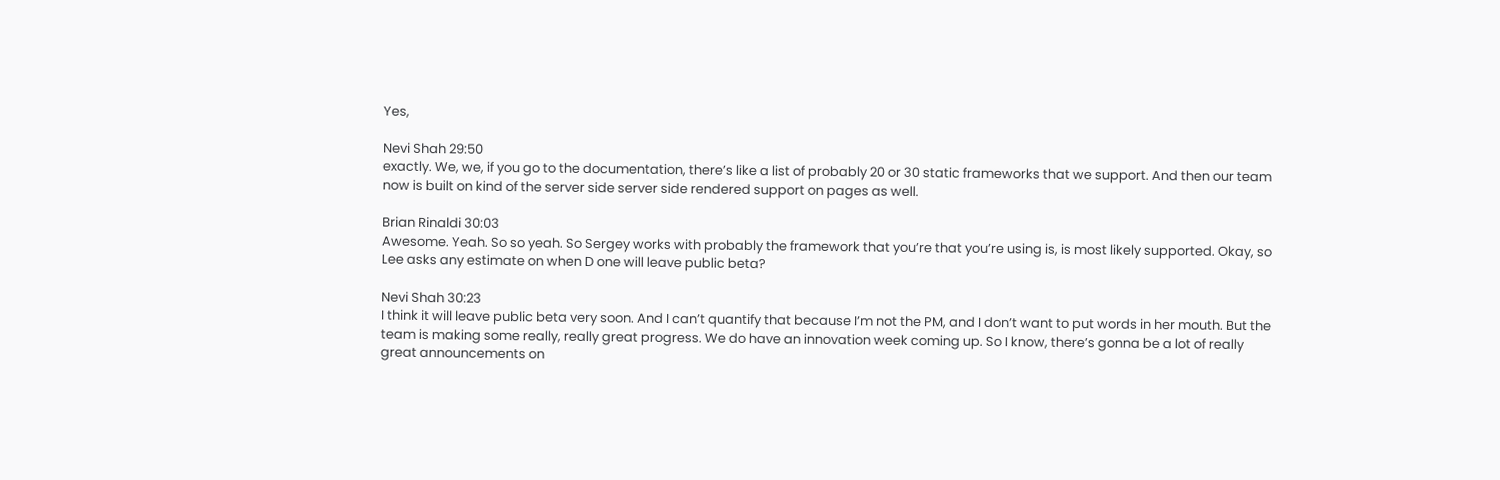Yes,

Nevi Shah 29:50
exactly. We, we, if you go to the documentation, there’s like a list of probably 20 or 30 static frameworks that we support. And then our team now is built on kind of the server side server side rendered support on pages as well.

Brian Rinaldi 30:03
Awesome. Yeah. So so yeah. So Sergey works with probably the framework that you’re that you’re using is, is most likely supported. Okay, so Lee asks any estimate on when D one will leave public beta?

Nevi Shah 30:23
I think it will leave public beta very soon. And I can’t quantify that because I’m not the PM, and I don’t want to put words in her mouth. But the team is making some really, really great progress. We do have an innovation week coming up. So I know, there’s gonna be a lot of really great announcements on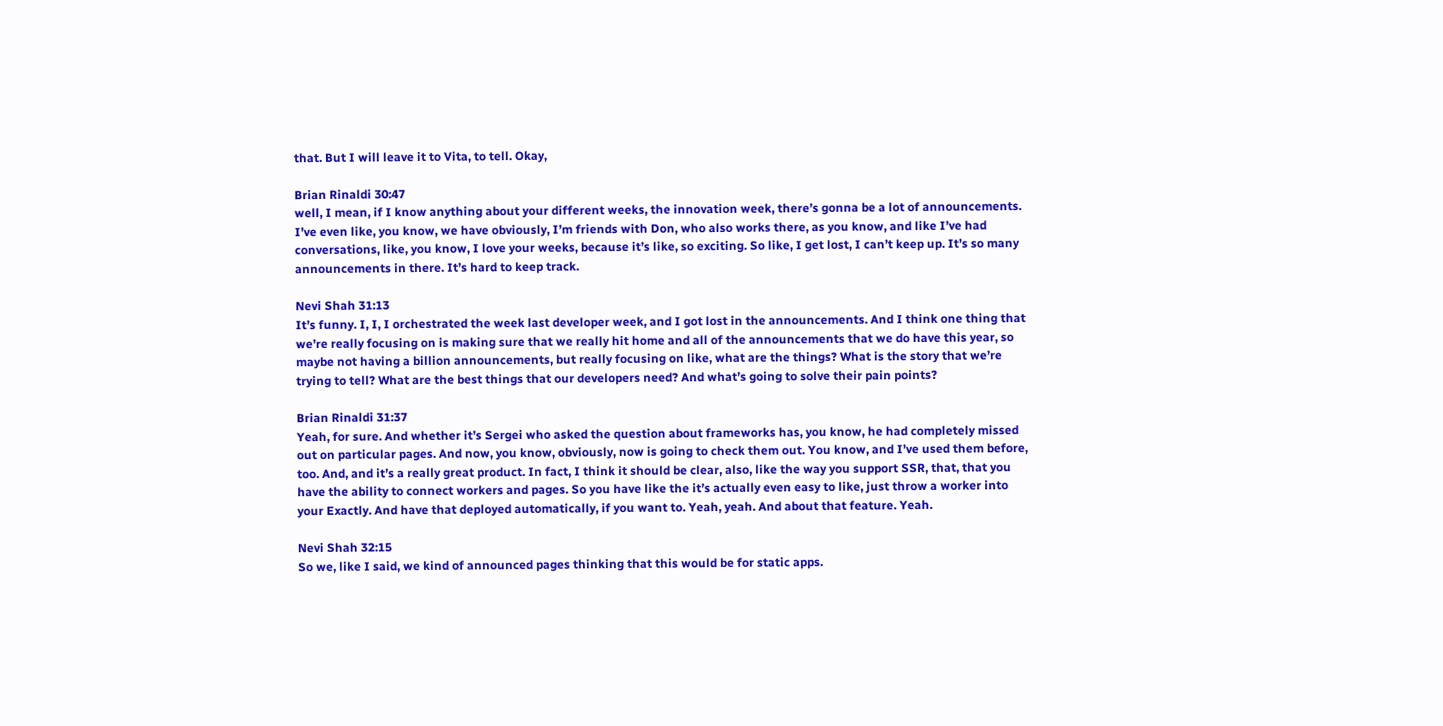that. But I will leave it to Vita, to tell. Okay,

Brian Rinaldi 30:47
well, I mean, if I know anything about your different weeks, the innovation week, there’s gonna be a lot of announcements. I’ve even like, you know, we have obviously, I’m friends with Don, who also works there, as you know, and like I’ve had conversations, like, you know, I love your weeks, because it’s like, so exciting. So like, I get lost, I can’t keep up. It’s so many announcements in there. It’s hard to keep track.

Nevi Shah 31:13
It’s funny. I, I, I orchestrated the week last developer week, and I got lost in the announcements. And I think one thing that we’re really focusing on is making sure that we really hit home and all of the announcements that we do have this year, so maybe not having a billion announcements, but really focusing on like, what are the things? What is the story that we’re trying to tell? What are the best things that our developers need? And what’s going to solve their pain points?

Brian Rinaldi 31:37
Yeah, for sure. And whether it’s Sergei who asked the question about frameworks has, you know, he had completely missed out on particular pages. And now, you know, obviously, now is going to check them out. You know, and I’ve used them before, too. And, and it’s a really great product. In fact, I think it should be clear, also, like the way you support SSR, that, that you have the ability to connect workers and pages. So you have like the it’s actually even easy to like, just throw a worker into your Exactly. And have that deployed automatically, if you want to. Yeah, yeah. And about that feature. Yeah.

Nevi Shah 32:15
So we, like I said, we kind of announced pages thinking that this would be for static apps.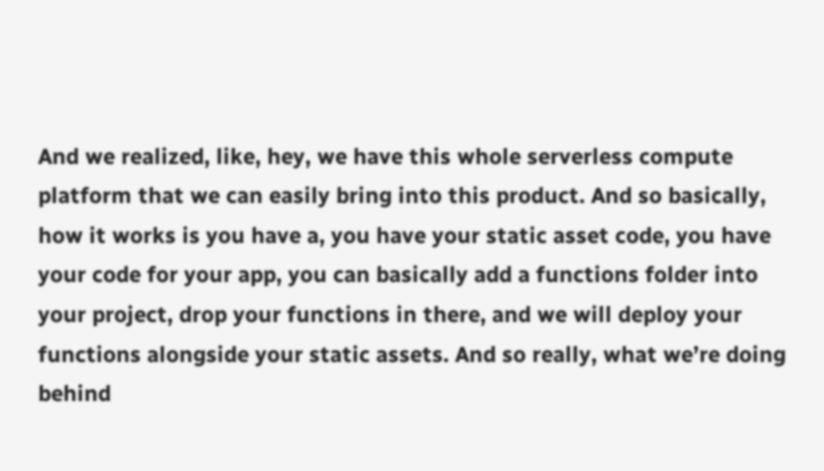And we realized, like, hey, we have this whole serverless compute platform that we can easily bring into this product. And so basically, how it works is you have a, you have your static asset code, you have your code for your app, you can basically add a functions folder into your project, drop your functions in there, and we will deploy your functions alongside your static assets. And so really, what we’re doing behind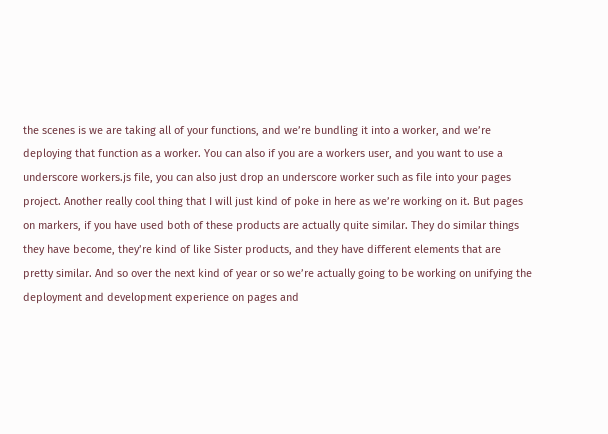the scenes is we are taking all of your functions, and we’re bundling it into a worker, and we’re deploying that function as a worker. You can also if you are a workers user, and you want to use a underscore workers.js file, you can also just drop an underscore worker such as file into your pages project. Another really cool thing that I will just kind of poke in here as we’re working on it. But pages on markers, if you have used both of these products are actually quite similar. They do similar things they have become, they’re kind of like Sister products, and they have different elements that are pretty similar. And so over the next kind of year or so we’re actually going to be working on unifying the deployment and development experience on pages and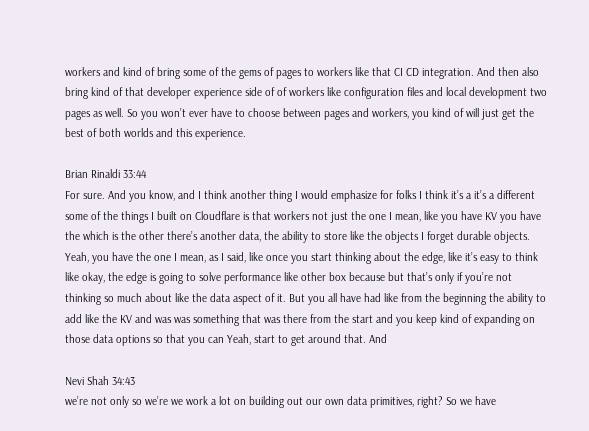workers and kind of bring some of the gems of pages to workers like that CI CD integration. And then also bring kind of that developer experience side of of workers like configuration files and local development two pages as well. So you won’t ever have to choose between pages and workers, you kind of will just get the best of both worlds and this experience.

Brian Rinaldi 33:44
For sure. And you know, and I think another thing I would emphasize for folks I think it’s a it’s a different some of the things I built on Cloudflare is that workers not just the one I mean, like you have KV you have the which is the other there’s another data, the ability to store like the objects I forget durable objects. Yeah, you have the one I mean, as I said, like once you start thinking about the edge, like it’s easy to think like okay, the edge is going to solve performance like other box because but that’s only if you’re not thinking so much about like the data aspect of it. But you all have had like from the beginning the ability to add like the KV and was was something that was there from the start and you keep kind of expanding on those data options so that you can Yeah, start to get around that. And

Nevi Shah 34:43
we’re not only so we’re we work a lot on building out our own data primitives, right? So we have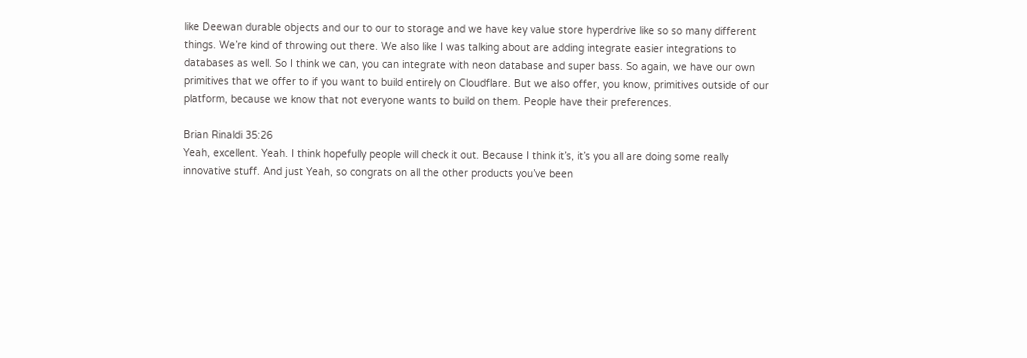like Deewan durable objects and our to our to storage and we have key value store hyperdrive like so so many different things. We’re kind of throwing out there. We also like I was talking about are adding integrate easier integrations to databases as well. So I think we can, you can integrate with neon database and super bass. So again, we have our own primitives that we offer to if you want to build entirely on Cloudflare. But we also offer, you know, primitives outside of our platform, because we know that not everyone wants to build on them. People have their preferences.

Brian Rinaldi 35:26
Yeah, excellent. Yeah. I think hopefully people will check it out. Because I think it’s, it’s you all are doing some really innovative stuff. And just Yeah, so congrats on all the other products you’ve been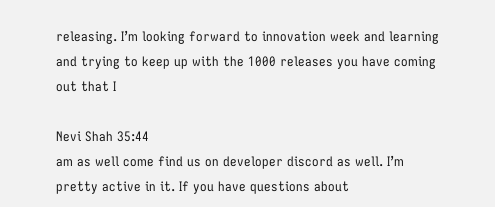releasing. I’m looking forward to innovation week and learning and trying to keep up with the 1000 releases you have coming out that I

Nevi Shah 35:44
am as well come find us on developer discord as well. I’m pretty active in it. If you have questions about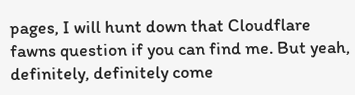pages, I will hunt down that Cloudflare fawns question if you can find me. But yeah, definitely, definitely come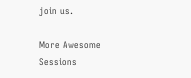join us.

More Awesome Sessions